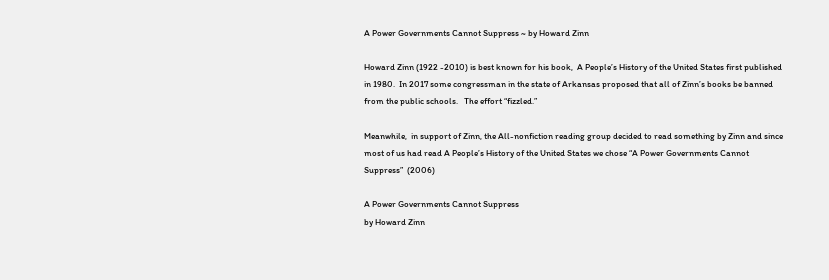A Power Governments Cannot Suppress ~ by Howard Zinn

Howard Zinn (1922 -2010) is best known for his book,  A People’s History of the United States first published in 1980.  In 2017 some congressman in the state of Arkansas proposed that all of Zinn’s books be banned from the public schools.   The effort “fizzled.”

Meanwhile,  in support of Zinn, the All-nonfiction reading group decided to read something by Zinn and since most of us had read A People’s History of the United States we chose “A Power Governments Cannot Suppress”  (2006)

A Power Governments Cannot Suppress
by Howard Zinn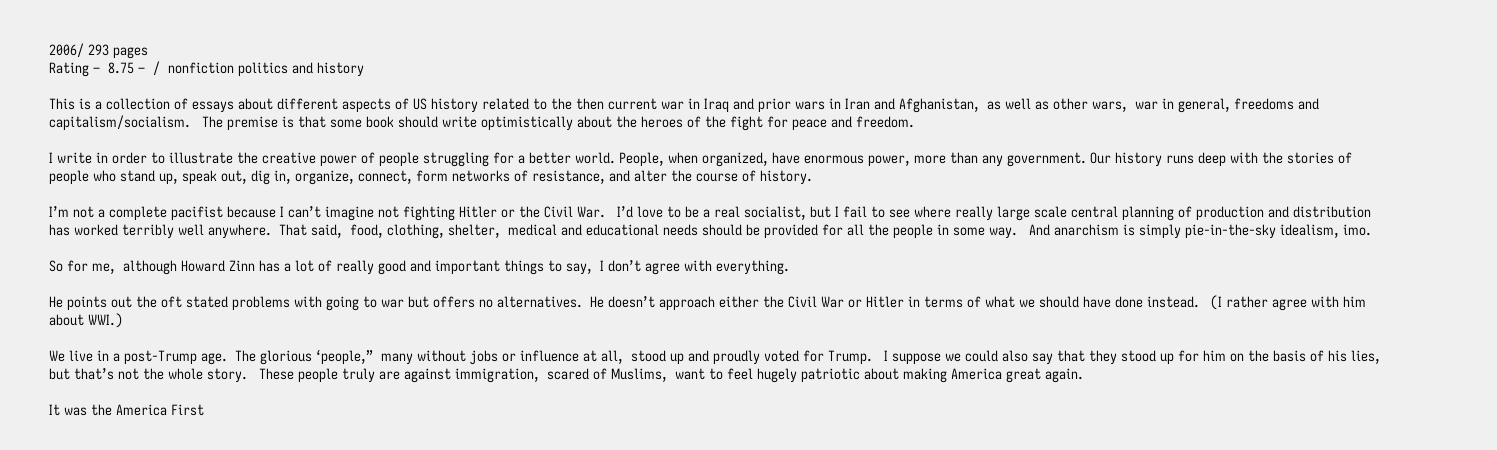2006/ 293 pages
Rating –  8.75 –  /  nonfiction politics and history

This is a collection of essays about different aspects of US history related to the then current war in Iraq and prior wars in Iran and Afghanistan,  as well as other wars,  war in general, freedoms and capitalism/socialism.   The premise is that some book should write optimistically about the heroes of the fight for peace and freedom.

I write in order to illustrate the creative power of people struggling for a better world. People, when organized, have enormous power, more than any government. Our history runs deep with the stories of people who stand up, speak out, dig in, organize, connect, form networks of resistance, and alter the course of history.

I’m not a complete pacifist because I can’t imagine not fighting Hitler or the Civil War.   I’d love to be a real socialist, but I fail to see where really large scale central planning of production and distribution has worked terribly well anywhere.  That said,  food, clothing, shelter,  medical and educational needs should be provided for all the people in some way.   And anarchism is simply pie-in-the-sky idealism, imo.

So for me,  although Howard Zinn has a lot of really good and important things to say,  I don’t agree with everything.

He points out the oft stated problems with going to war but offers no alternatives.  He doesn’t approach either the Civil War or Hitler in terms of what we should have done instead.   (I rather agree with him about WWI.)

We live in a post-Trump age.  The glorious ‘people,”  many without jobs or influence at all,  stood up and proudly voted for Trump.   I suppose we could also say that they stood up for him on the basis of his lies,  but that’s not the whole story.   These people truly are against immigration,  scared of Muslims,  want to feel hugely patriotic about making America great again.

It was the America First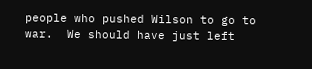people who pushed Wilson to go to war.  We should have just left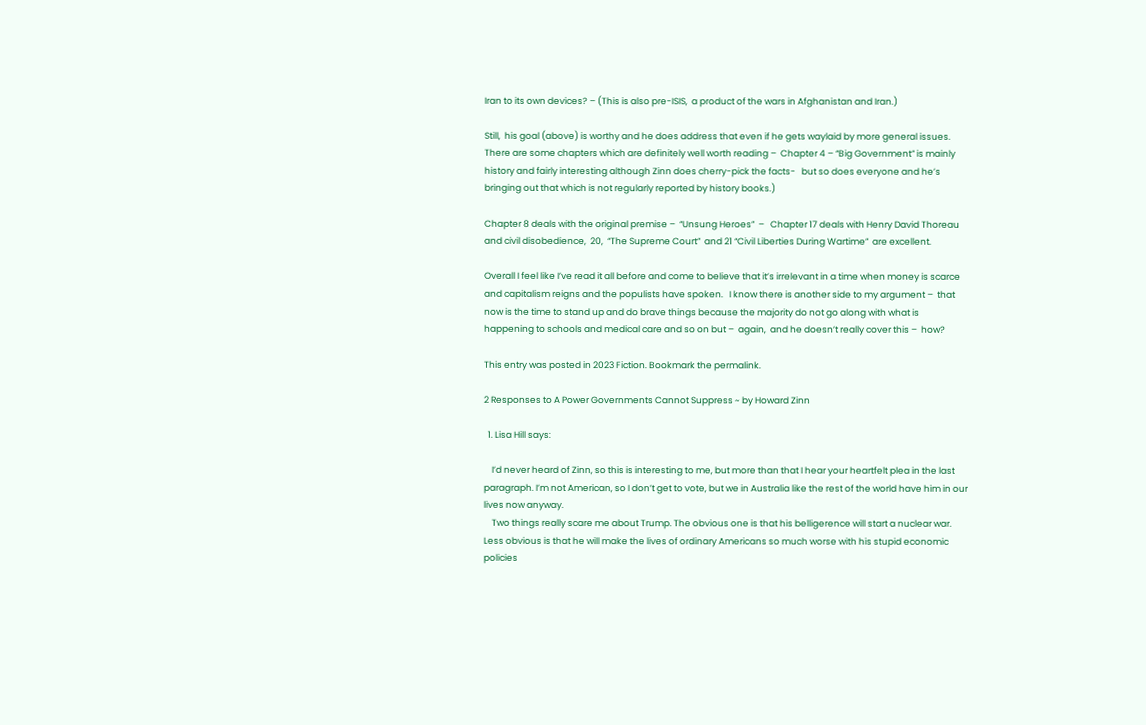Iran to its own devices? – (This is also pre-ISIS,  a product of the wars in Afghanistan and Iran.)

Still,  his goal (above) is worthy and he does address that even if he gets waylaid by more general issues.  There are some chapters which are definitely well worth reading –  Chapter 4 – “Big Government” is mainly history and fairly interesting although Zinn does cherry-pick the facts-   but so does everyone and he’s bringing out that which is not regularly reported by history books.)

Chapter 8 deals with the original premise –  “Unsung Heroes”  –   Chapter 17 deals with Henry David Thoreau and civil disobedience,  20,  “The Supreme Court”  and 21 “Civil Liberties During Wartime”  are excellent.

Overall I feel like I’ve read it all before and come to believe that it’s irrelevant in a time when money is scarce and capitalism reigns and the populists have spoken.   I know there is another side to my argument –  that now is the time to stand up and do brave things because the majority do not go along with what is happening to schools and medical care and so on but –  again,  and he doesn’t really cover this –  how?

This entry was posted in 2023 Fiction. Bookmark the permalink.

2 Responses to A Power Governments Cannot Suppress ~ by Howard Zinn

  1. Lisa Hill says:

    I’d never heard of Zinn, so this is interesting to me, but more than that I hear your heartfelt plea in the last paragraph. I’m not American, so I don’t get to vote, but we in Australia like the rest of the world have him in our lives now anyway.
    Two things really scare me about Trump. The obvious one is that his belligerence will start a nuclear war. Less obvious is that he will make the lives of ordinary Americans so much worse with his stupid economic policies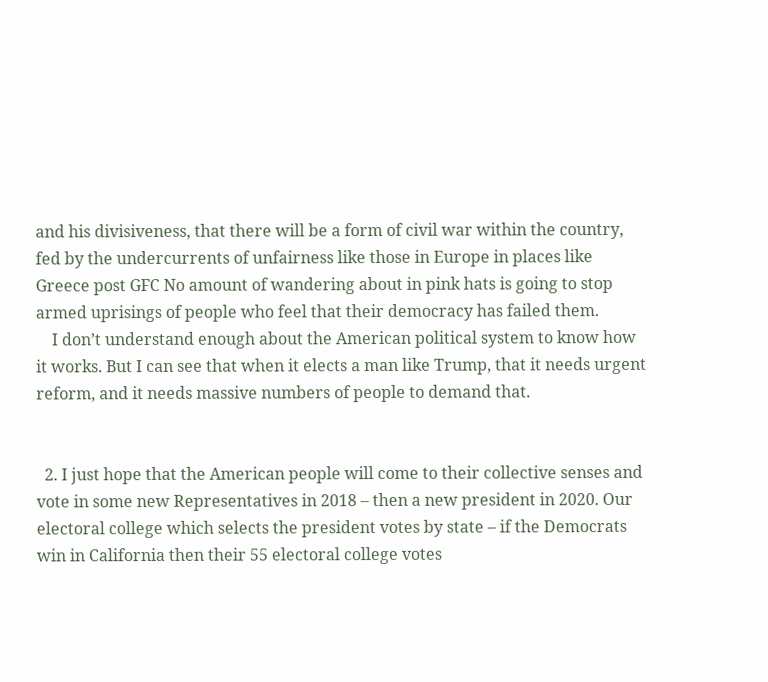and his divisiveness, that there will be a form of civil war within the country, fed by the undercurrents of unfairness like those in Europe in places like Greece post GFC No amount of wandering about in pink hats is going to stop armed uprisings of people who feel that their democracy has failed them.
    I don’t understand enough about the American political system to know how it works. But I can see that when it elects a man like Trump, that it needs urgent reform, and it needs massive numbers of people to demand that.


  2. I just hope that the American people will come to their collective senses and vote in some new Representatives in 2018 – then a new president in 2020. Our electoral college which selects the president votes by state – if the Democrats win in California then their 55 electoral college votes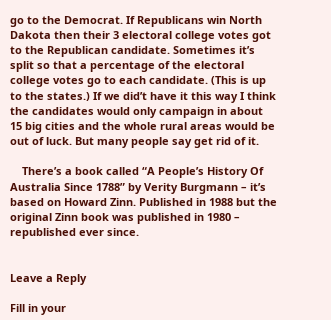go to the Democrat. If Republicans win North Dakota then their 3 electoral college votes got to the Republican candidate. Sometimes it’s split so that a percentage of the electoral college votes go to each candidate. (This is up to the states.) If we did’t have it this way I think the candidates would only campaign in about 15 big cities and the whole rural areas would be out of luck. But many people say get rid of it.

    There’s a book called “A People’s History Of Australia Since 1788” by Verity Burgmann – it’s based on Howard Zinn. Published in 1988 but the original Zinn book was published in 1980 – republished ever since.


Leave a Reply

Fill in your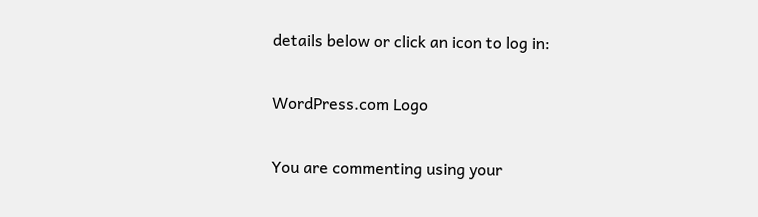details below or click an icon to log in:

WordPress.com Logo

You are commenting using your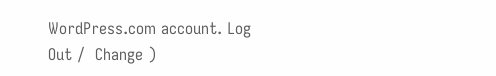WordPress.com account. Log Out /  Change )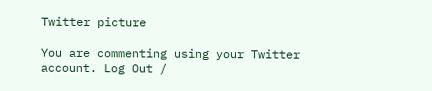Twitter picture

You are commenting using your Twitter account. Log Out /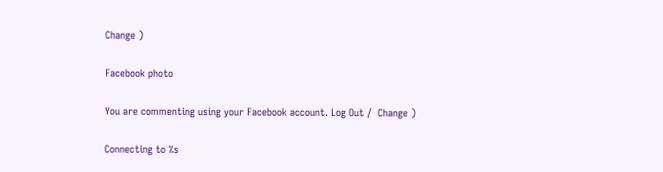Change )

Facebook photo

You are commenting using your Facebook account. Log Out /  Change )

Connecting to %s